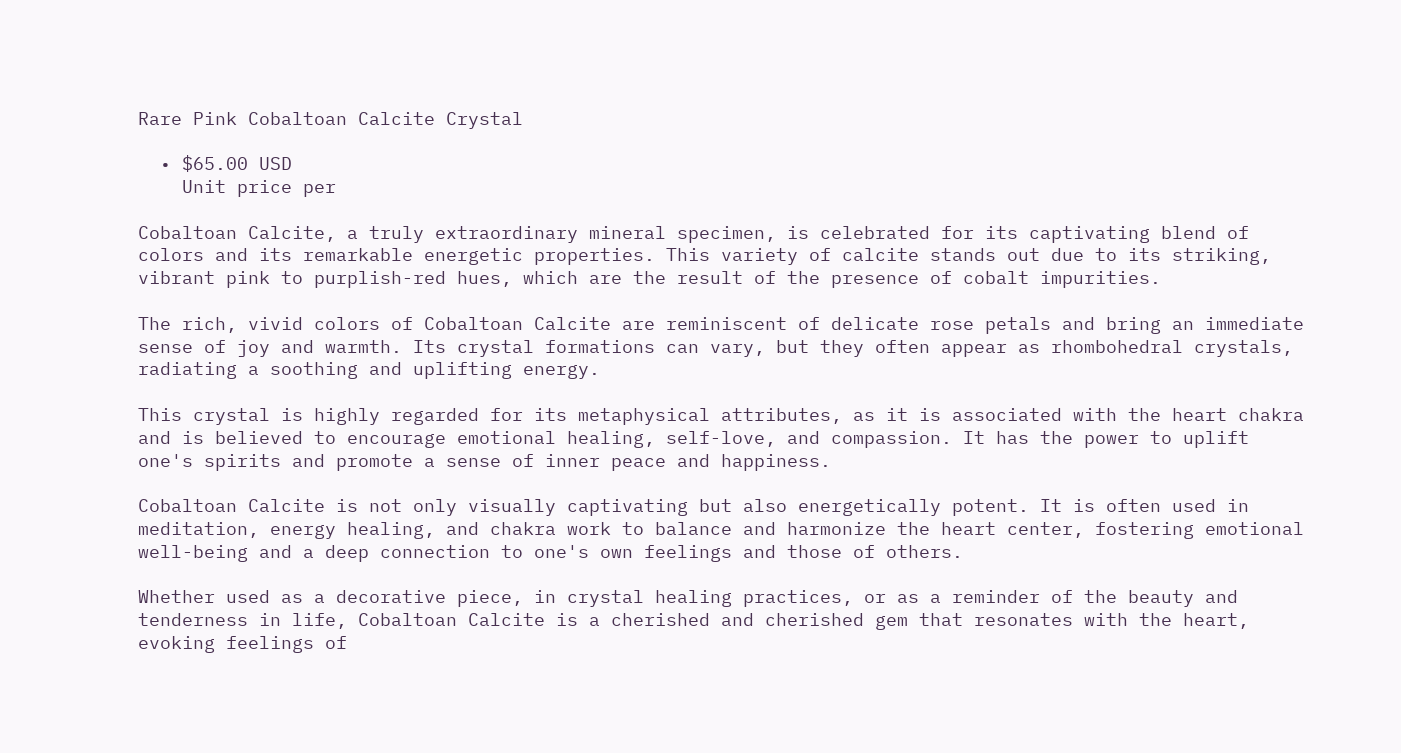Rare Pink Cobaltoan Calcite Crystal

  • $65.00 USD
    Unit price per

Cobaltoan Calcite, a truly extraordinary mineral specimen, is celebrated for its captivating blend of colors and its remarkable energetic properties. This variety of calcite stands out due to its striking, vibrant pink to purplish-red hues, which are the result of the presence of cobalt impurities.

The rich, vivid colors of Cobaltoan Calcite are reminiscent of delicate rose petals and bring an immediate sense of joy and warmth. Its crystal formations can vary, but they often appear as rhombohedral crystals, radiating a soothing and uplifting energy.

This crystal is highly regarded for its metaphysical attributes, as it is associated with the heart chakra and is believed to encourage emotional healing, self-love, and compassion. It has the power to uplift one's spirits and promote a sense of inner peace and happiness.

Cobaltoan Calcite is not only visually captivating but also energetically potent. It is often used in meditation, energy healing, and chakra work to balance and harmonize the heart center, fostering emotional well-being and a deep connection to one's own feelings and those of others.

Whether used as a decorative piece, in crystal healing practices, or as a reminder of the beauty and tenderness in life, Cobaltoan Calcite is a cherished and cherished gem that resonates with the heart, evoking feelings of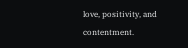love, positivity, and contentment.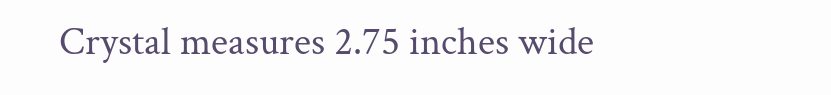Crystal measures 2.75 inches wide